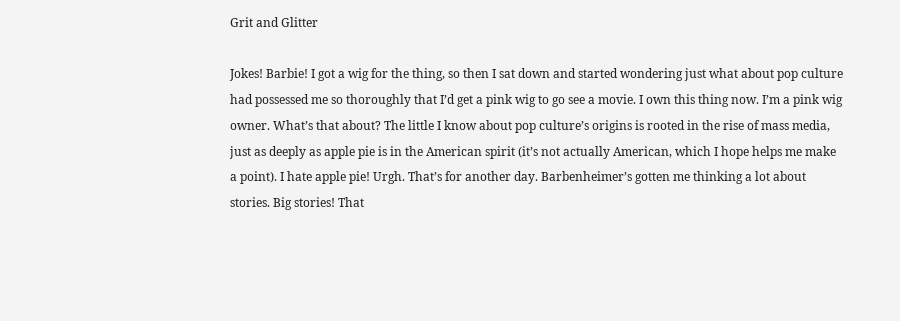Grit and Glitter

Jokes! Barbie! I got a wig for the thing, so then I sat down and started wondering just what about pop culture had possessed me so thoroughly that I’d get a pink wig to go see a movie. I own this thing now. I’m a pink wig owner. What’s that about? The little I know about pop culture’s origins is rooted in the rise of mass media, just as deeply as apple pie is in the American spirit (it’s not actually American, which I hope helps me make a point). I hate apple pie! Urgh. That’s for another day. Barbenheimer’s gotten me thinking a lot about stories. Big stories! That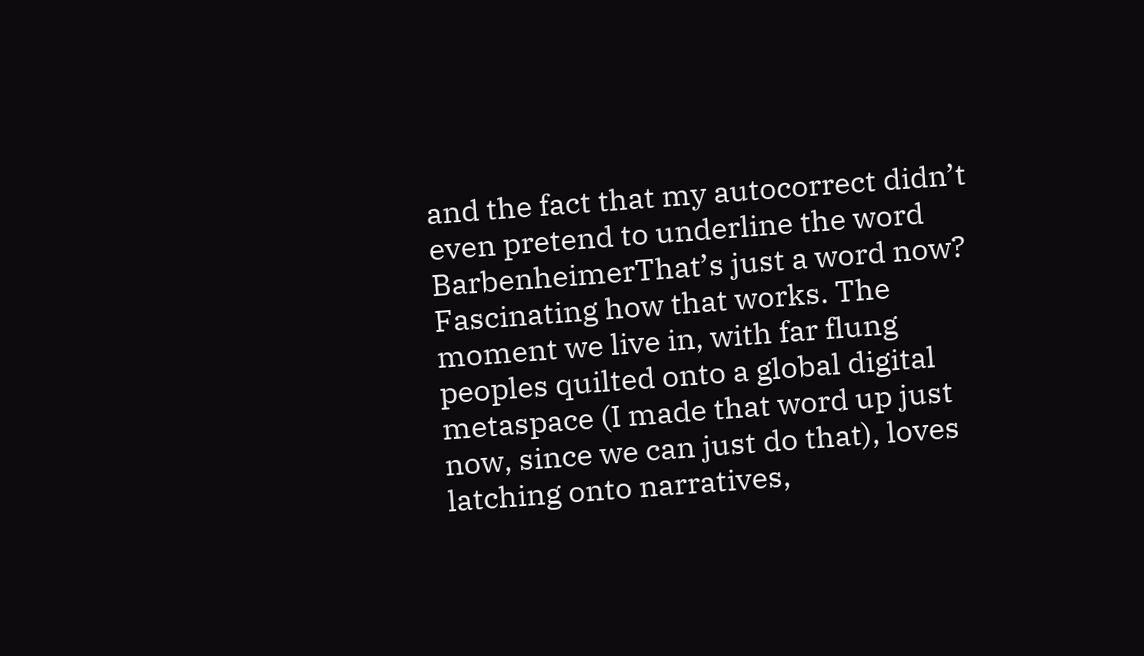and the fact that my autocorrect didn’t even pretend to underline the word BarbenheimerThat’s just a word now? Fascinating how that works. The moment we live in, with far flung peoples quilted onto a global digital metaspace (I made that word up just now, since we can just do that), loves latching onto narratives,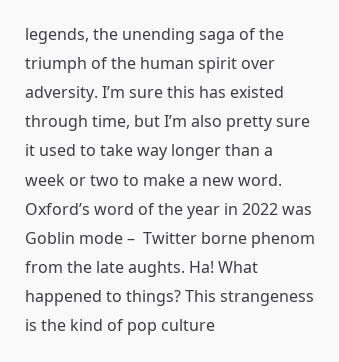legends, the unending saga of the triumph of the human spirit over adversity. I’m sure this has existed through time, but I’m also pretty sure it used to take way longer than a week or two to make a new word. Oxford’s word of the year in 2022 was Goblin mode –  Twitter borne phenom from the late aughts. Ha! What happened to things? This strangeness is the kind of pop culture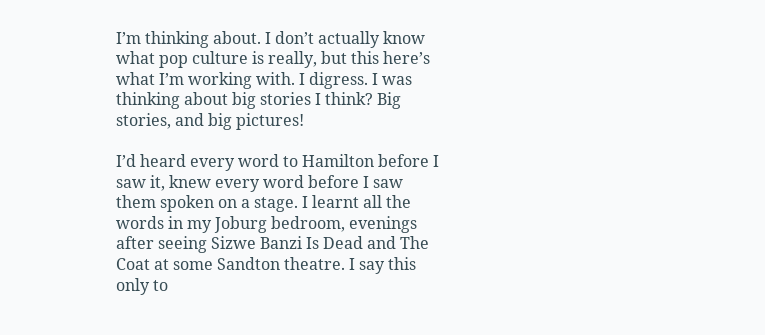I’m thinking about. I don’t actually know what pop culture is really, but this here’s what I’m working with. I digress. I was thinking about big stories I think? Big stories, and big pictures!

I’d heard every word to Hamilton before I saw it, knew every word before I saw them spoken on a stage. I learnt all the words in my Joburg bedroom, evenings after seeing Sizwe Banzi Is Dead and The Coat at some Sandton theatre. I say this only to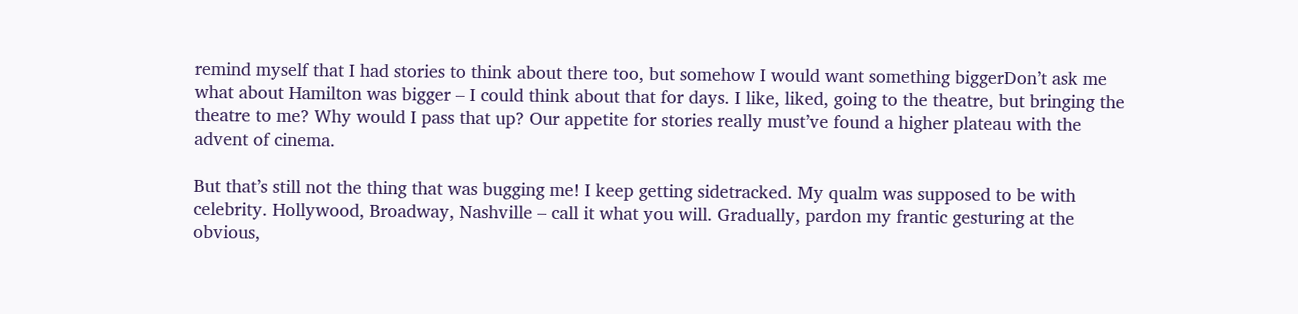remind myself that I had stories to think about there too, but somehow I would want something biggerDon’t ask me what about Hamilton was bigger – I could think about that for days. I like, liked, going to the theatre, but bringing the theatre to me? Why would I pass that up? Our appetite for stories really must’ve found a higher plateau with the advent of cinema.

But that’s still not the thing that was bugging me! I keep getting sidetracked. My qualm was supposed to be with celebrity. Hollywood, Broadway, Nashville – call it what you will. Gradually, pardon my frantic gesturing at the obvious,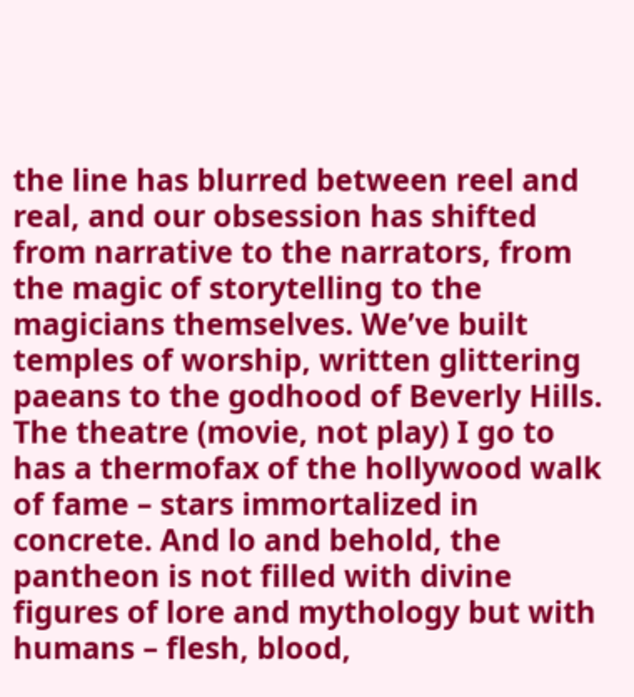the line has blurred between reel and real, and our obsession has shifted from narrative to the narrators, from the magic of storytelling to the magicians themselves. We’ve built temples of worship, written glittering paeans to the godhood of Beverly Hills. The theatre (movie, not play) I go to has a thermofax of the hollywood walk of fame – stars immortalized in concrete. And lo and behold, the pantheon is not filled with divine figures of lore and mythology but with humans – flesh, blood,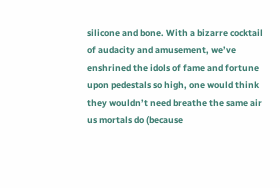silicone and bone. With a bizarre cocktail of audacity and amusement, we’ve enshrined the idols of fame and fortune upon pedestals so high, one would think they wouldn’t need breathe the same air us mortals do (because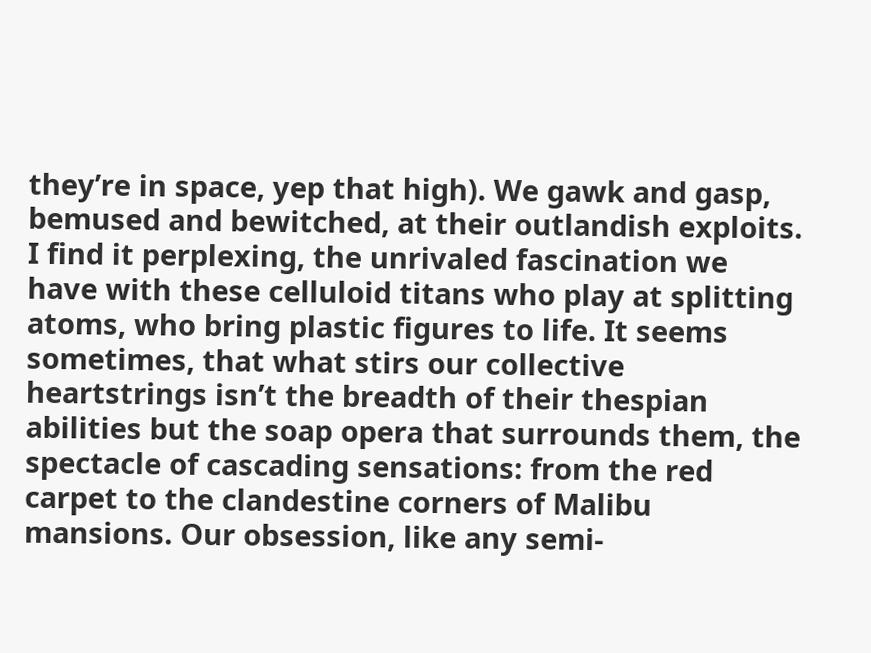they’re in space, yep that high). We gawk and gasp, bemused and bewitched, at their outlandish exploits. I find it perplexing, the unrivaled fascination we have with these celluloid titans who play at splitting atoms, who bring plastic figures to life. It seems sometimes, that what stirs our collective heartstrings isn’t the breadth of their thespian abilities but the soap opera that surrounds them, the spectacle of cascading sensations: from the red carpet to the clandestine corners of Malibu mansions. Our obsession, like any semi-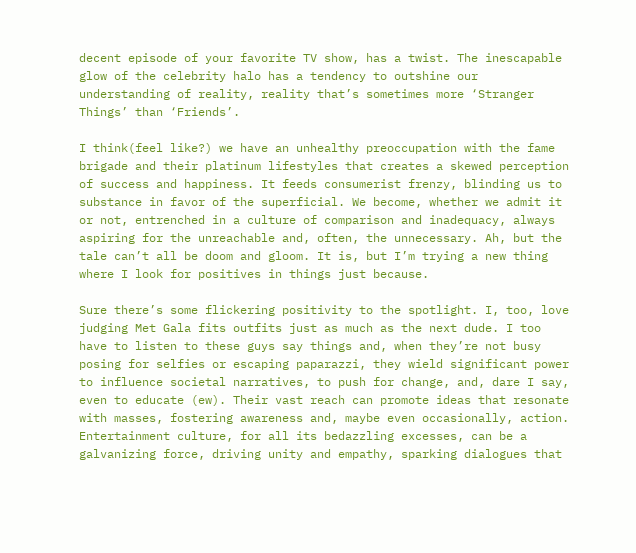decent episode of your favorite TV show, has a twist. The inescapable glow of the celebrity halo has a tendency to outshine our understanding of reality, reality that’s sometimes more ‘Stranger Things’ than ‘Friends’.

I think(feel like?) we have an unhealthy preoccupation with the fame brigade and their platinum lifestyles that creates a skewed perception of success and happiness. It feeds consumerist frenzy, blinding us to substance in favor of the superficial. We become, whether we admit it or not, entrenched in a culture of comparison and inadequacy, always aspiring for the unreachable and, often, the unnecessary. Ah, but the tale can’t all be doom and gloom. It is, but I’m trying a new thing where I look for positives in things just because.

Sure there’s some flickering positivity to the spotlight. I, too, love judging Met Gala fits outfits just as much as the next dude. I too have to listen to these guys say things and, when they’re not busy posing for selfies or escaping paparazzi, they wield significant power to influence societal narratives, to push for change, and, dare I say, even to educate (ew). Their vast reach can promote ideas that resonate with masses, fostering awareness and, maybe even occasionally, action. Entertainment culture, for all its bedazzling excesses, can be a galvanizing force, driving unity and empathy, sparking dialogues that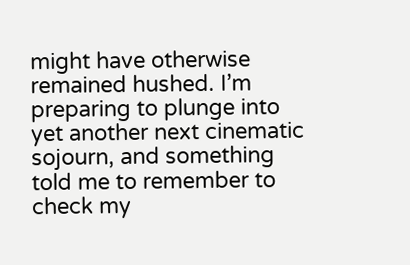might have otherwise remained hushed. I’m preparing to plunge into yet another next cinematic sojourn, and something told me to remember to check my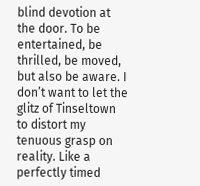blind devotion at the door. To be entertained, be thrilled, be moved, but also be aware. I don’t want to let the glitz of Tinseltown to distort my tenuous grasp on reality. Like a perfectly timed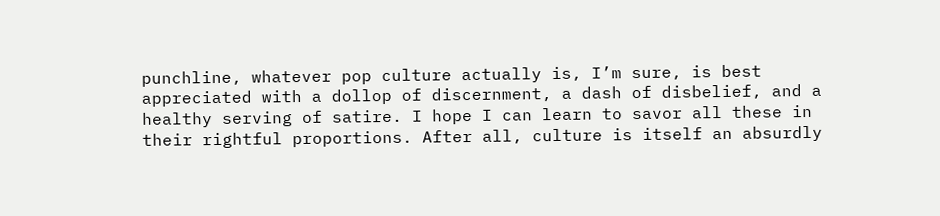punchline, whatever pop culture actually is, I’m sure, is best appreciated with a dollop of discernment, a dash of disbelief, and a healthy serving of satire. I hope I can learn to savor all these in their rightful proportions. After all, culture is itself an absurdly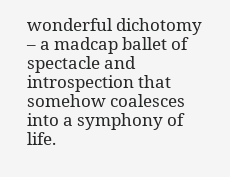wonderful dichotomy – a madcap ballet of spectacle and introspection that somehow coalesces into a symphony of life.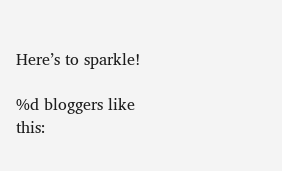Here’s to sparkle!

%d bloggers like this: